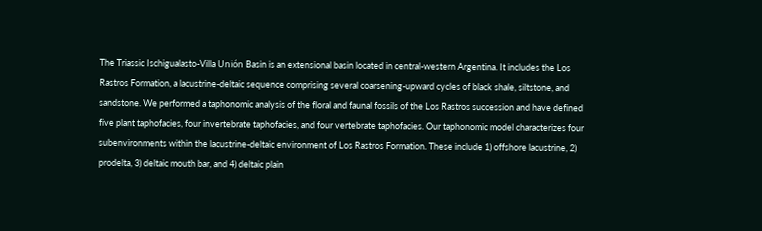The Triassic Ischigualasto-Villa Unión Basin is an extensional basin located in central-western Argentina. It includes the Los Rastros Formation, a lacustrine-deltaic sequence comprising several coarsening-upward cycles of black shale, siltstone, and sandstone. We performed a taphonomic analysis of the floral and faunal fossils of the Los Rastros succession and have defined five plant taphofacies, four invertebrate taphofacies, and four vertebrate taphofacies. Our taphonomic model characterizes four subenvironments within the lacustrine-deltaic environment of Los Rastros Formation. These include 1) offshore lacustrine, 2) prodelta, 3) deltaic mouth bar, and 4) deltaic plain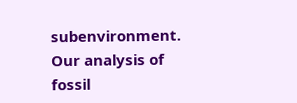subenvironment. Our analysis of fossil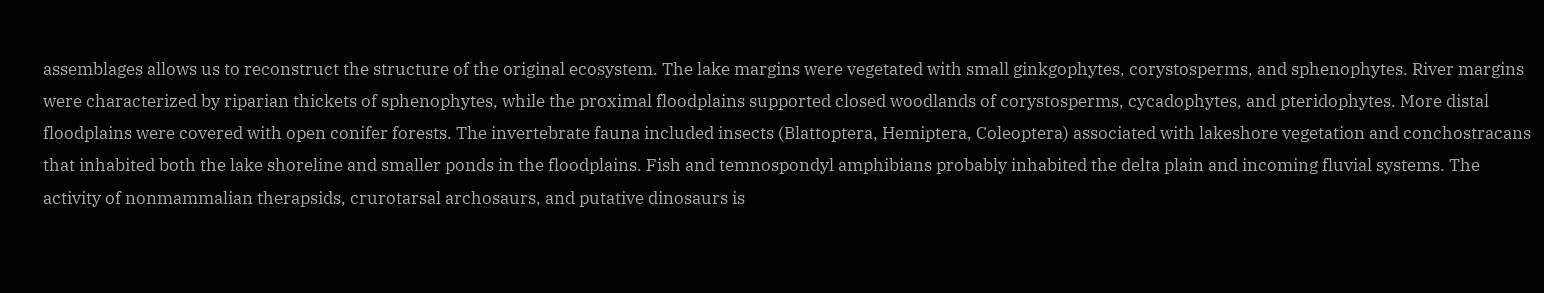assemblages allows us to reconstruct the structure of the original ecosystem. The lake margins were vegetated with small ginkgophytes, corystosperms, and sphenophytes. River margins were characterized by riparian thickets of sphenophytes, while the proximal floodplains supported closed woodlands of corystosperms, cycadophytes, and pteridophytes. More distal floodplains were covered with open conifer forests. The invertebrate fauna included insects (Blattoptera, Hemiptera, Coleoptera) associated with lakeshore vegetation and conchostracans that inhabited both the lake shoreline and smaller ponds in the floodplains. Fish and temnospondyl amphibians probably inhabited the delta plain and incoming fluvial systems. The activity of nonmammalian therapsids, crurotarsal archosaurs, and putative dinosaurs is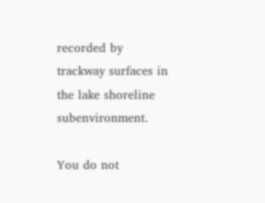recorded by trackway surfaces in the lake shoreline subenvironment.

You do not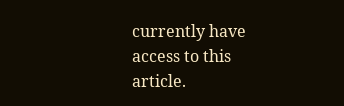currently have access to this article.